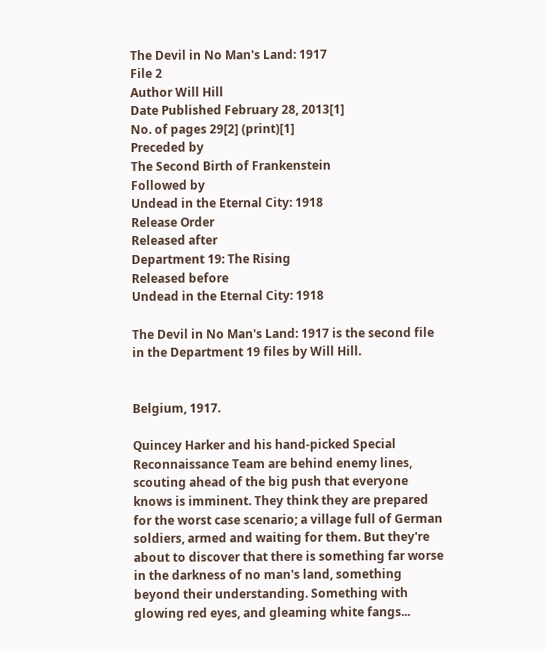The Devil in No Man's Land: 1917
File 2
Author Will Hill
Date Published February 28, 2013[1]
No. of pages 29[2] (print)[1]
Preceded by
The Second Birth of Frankenstein
Followed by
Undead in the Eternal City: 1918
Release Order
Released after
Department 19: The Rising
Released before
Undead in the Eternal City: 1918

The Devil in No Man's Land: 1917 is the second file in the Department 19 files by Will Hill.


Belgium, 1917.

Quincey Harker and his hand-picked Special Reconnaissance Team are behind enemy lines, scouting ahead of the big push that everyone knows is imminent. They think they are prepared for the worst case scenario; a village full of German soldiers, armed and waiting for them. But they're about to discover that there is something far worse in the darkness of no man's land, something beyond their understanding. Something with glowing red eyes, and gleaming white fangs...